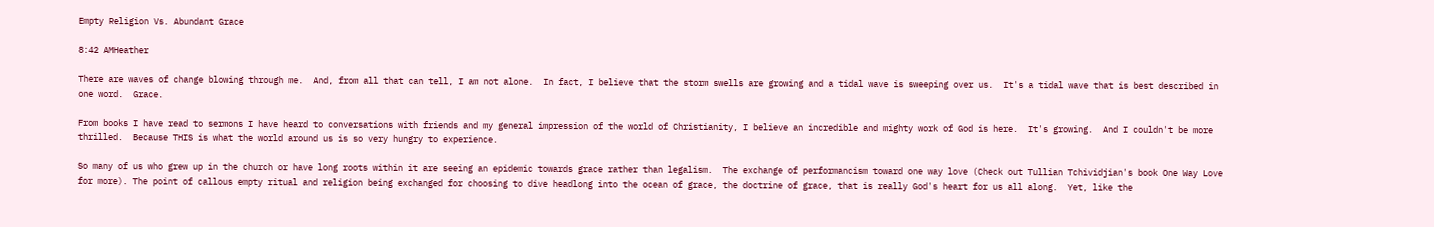Empty Religion Vs. Abundant Grace

8:42 AMHeather

There are waves of change blowing through me.  And, from all that can tell, I am not alone.  In fact, I believe that the storm swells are growing and a tidal wave is sweeping over us.  It's a tidal wave that is best described in one word.  Grace.

From books I have read to sermons I have heard to conversations with friends and my general impression of the world of Christianity, I believe an incredible and mighty work of God is here.  It's growing.  And I couldn't be more thrilled.  Because THIS is what the world around us is so very hungry to experience.

So many of us who grew up in the church or have long roots within it are seeing an epidemic towards grace rather than legalism.  The exchange of performancism toward one way love (Check out Tullian Tchividjian's book One Way Love for more). The point of callous empty ritual and religion being exchanged for choosing to dive headlong into the ocean of grace, the doctrine of grace, that is really God's heart for us all along.  Yet, like the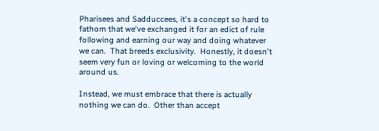Pharisees and Sadduccees, it's a concept so hard to fathom that we've exchanged it for an edict of rule following and earning our way and doing whatever we can.  That breeds exclusivity.  Honestly, it doesn't seem very fun or loving or welcoming to the world around us.

Instead, we must embrace that there is actually nothing we can do.  Other than accept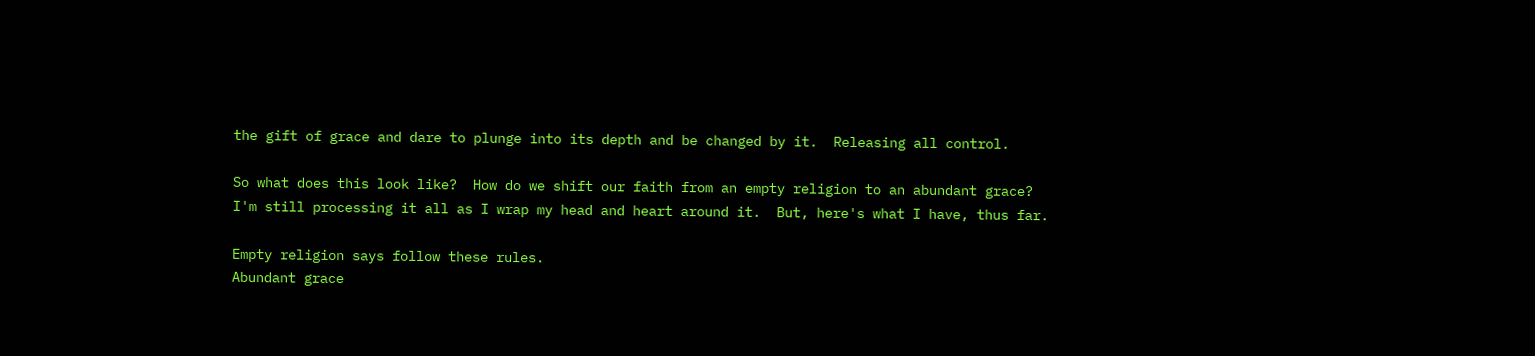the gift of grace and dare to plunge into its depth and be changed by it.  Releasing all control.

So what does this look like?  How do we shift our faith from an empty religion to an abundant grace?  I'm still processing it all as I wrap my head and heart around it.  But, here's what I have, thus far.

Empty religion says follow these rules.
Abundant grace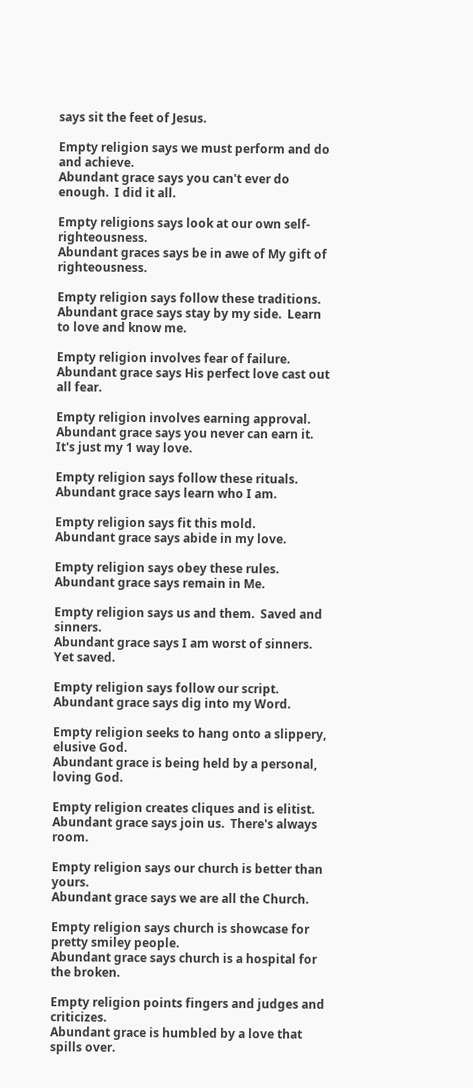says sit the feet of Jesus.

Empty religion says we must perform and do and achieve.
Abundant grace says you can't ever do enough.  I did it all.

Empty religions says look at our own self-righteousness.
Abundant graces says be in awe of My gift of righteousness.

Empty religion says follow these traditions.
Abundant grace says stay by my side.  Learn to love and know me.

Empty religion involves fear of failure.
Abundant grace says His perfect love cast out all fear.

Empty religion involves earning approval.
Abundant grace says you never can earn it.  It's just my 1 way love.

Empty religion says follow these rituals.
Abundant grace says learn who I am.

Empty religion says fit this mold.
Abundant grace says abide in my love.

Empty religion says obey these rules.
Abundant grace says remain in Me.

Empty religion says us and them.  Saved and sinners.
Abundant grace says I am worst of sinners.  Yet saved.

Empty religion says follow our script.
Abundant grace says dig into my Word.

Empty religion seeks to hang onto a slippery, elusive God.
Abundant grace is being held by a personal, loving God.

Empty religion creates cliques and is elitist.
Abundant grace says join us.  There's always room.

Empty religion says our church is better than yours.
Abundant grace says we are all the Church.

Empty religion says church is showcase for pretty smiley people.
Abundant grace says church is a hospital for the broken.

Empty religion points fingers and judges and criticizes.
Abundant grace is humbled by a love that spills over.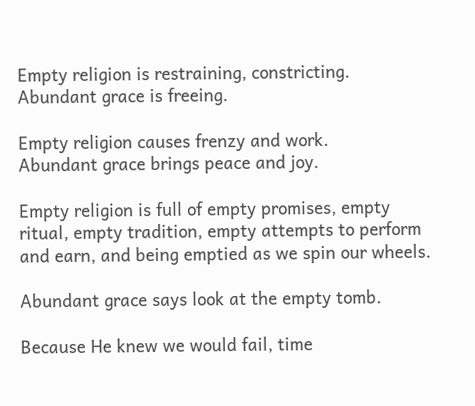Empty religion is restraining, constricting.
Abundant grace is freeing.

Empty religion causes frenzy and work.
Abundant grace brings peace and joy.

Empty religion is full of empty promises, empty ritual, empty tradition, empty attempts to perform and earn, and being emptied as we spin our wheels.

Abundant grace says look at the empty tomb.

Because He knew we would fail, time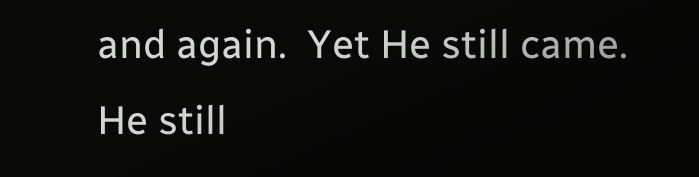and again.  Yet He still came.  He still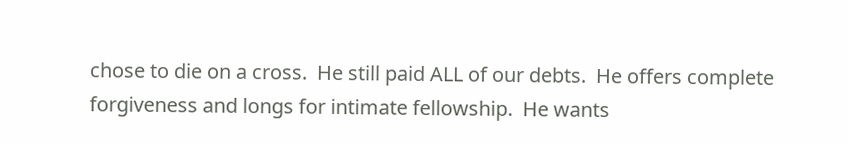chose to die on a cross.  He still paid ALL of our debts.  He offers complete forgiveness and longs for intimate fellowship.  He wants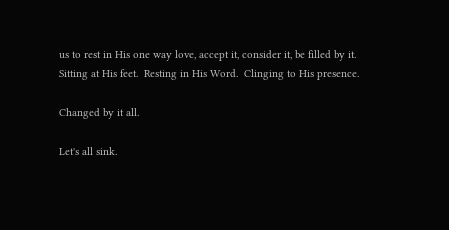us to rest in His one way love, accept it, consider it, be filled by it.  Sitting at His feet.  Resting in His Word.  Clinging to His presence.

Changed by it all.

Let's all sink.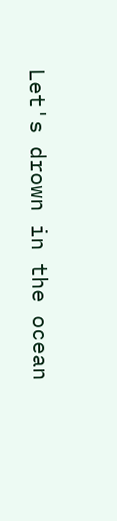Let's drown in the ocean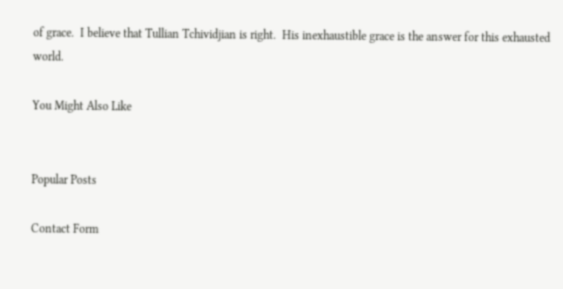of grace.  I believe that Tullian Tchividjian is right.  His inexhaustible grace is the answer for this exhausted world.

You Might Also Like


Popular Posts

Contact Form